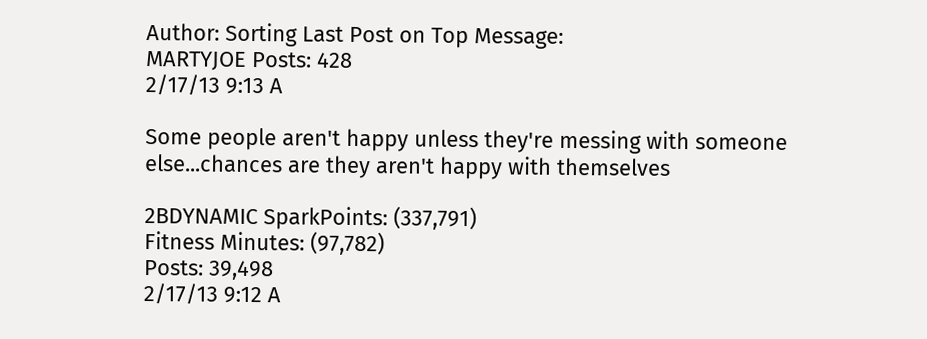Author: Sorting Last Post on Top Message:
MARTYJOE Posts: 428
2/17/13 9:13 A

Some people aren't happy unless they're messing with someone else...chances are they aren't happy with themselves

2BDYNAMIC SparkPoints: (337,791)
Fitness Minutes: (97,782)
Posts: 39,498
2/17/13 9:12 A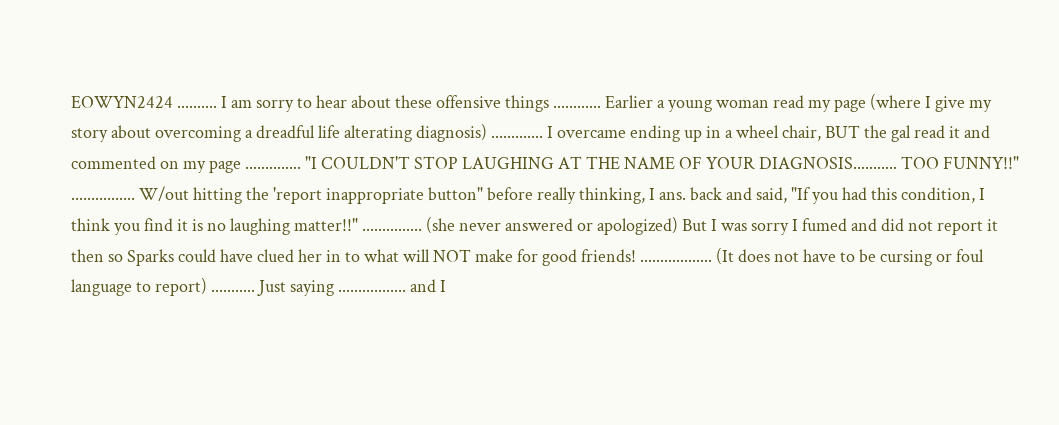EOWYN2424 .......... I am sorry to hear about these offensive things ............ Earlier a young woman read my page (where I give my story about overcoming a dreadful life alterating diagnosis) ............. I overcame ending up in a wheel chair, BUT the gal read it and commented on my page .............. "I COULDN'T STOP LAUGHING AT THE NAME OF YOUR DIAGNOSIS........... TOO FUNNY!!" ................ W/out hitting the 'report inappropriate button" before really thinking, I ans. back and said, "If you had this condition, I think you find it is no laughing matter!!" ............... (she never answered or apologized) But I was sorry I fumed and did not report it then so Sparks could have clued her in to what will NOT make for good friends! .................. (It does not have to be cursing or foul language to report) ........... Just saying ................. and I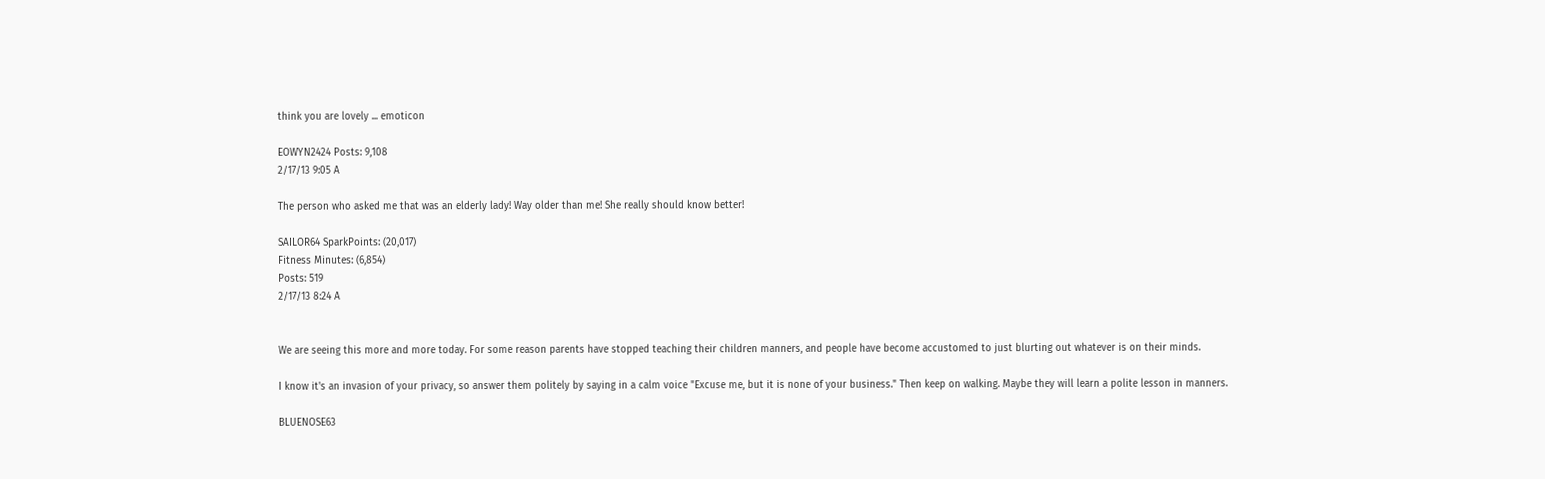think you are lovely ... emoticon

EOWYN2424 Posts: 9,108
2/17/13 9:05 A

The person who asked me that was an elderly lady! Way older than me! She really should know better!

SAILOR64 SparkPoints: (20,017)
Fitness Minutes: (6,854)
Posts: 519
2/17/13 8:24 A


We are seeing this more and more today. For some reason parents have stopped teaching their children manners, and people have become accustomed to just blurting out whatever is on their minds.

I know it's an invasion of your privacy, so answer them politely by saying in a calm voice "Excuse me, but it is none of your business." Then keep on walking. Maybe they will learn a polite lesson in manners.

BLUENOSE63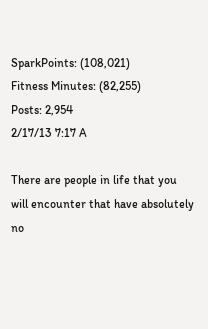SparkPoints: (108,021)
Fitness Minutes: (82,255)
Posts: 2,954
2/17/13 7:17 A

There are people in life that you will encounter that have absolutely no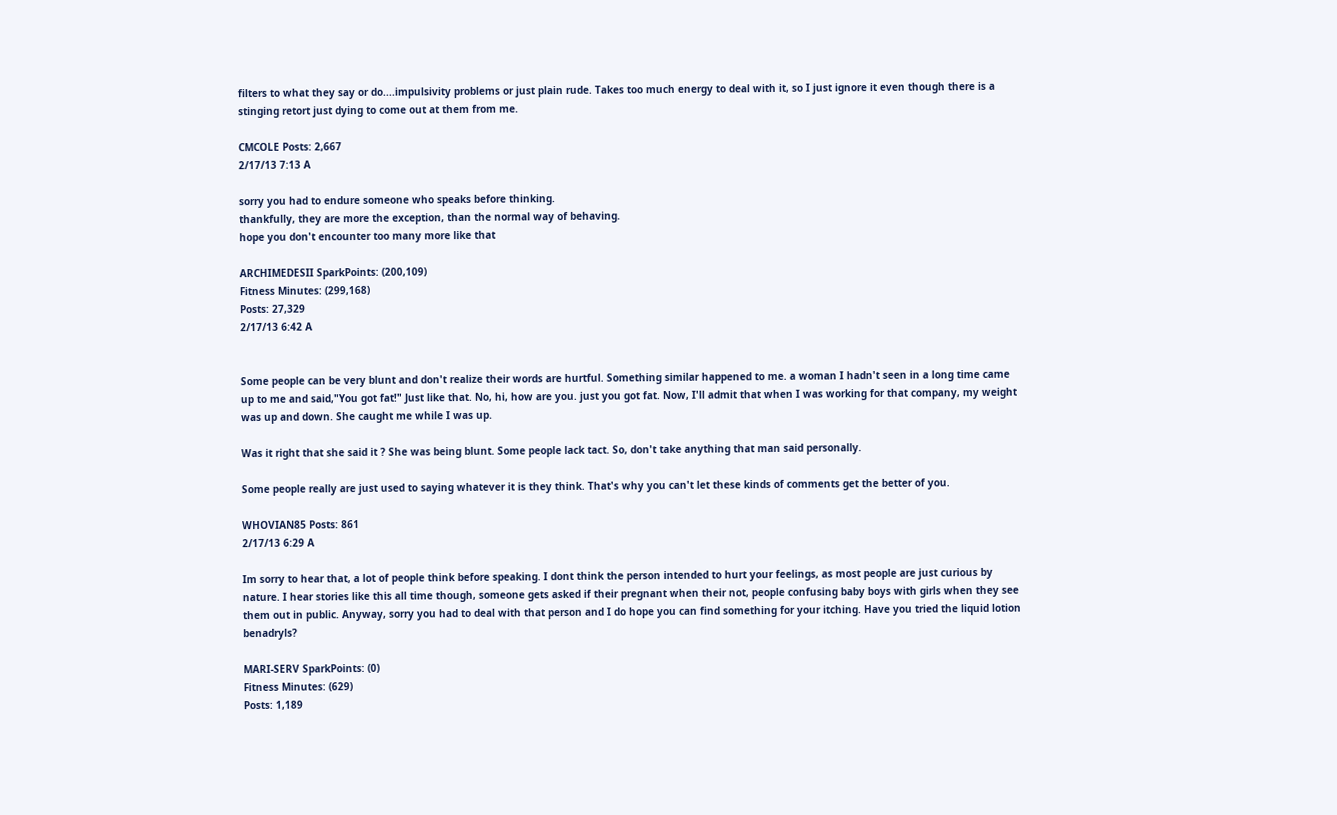filters to what they say or do....impulsivity problems or just plain rude. Takes too much energy to deal with it, so I just ignore it even though there is a stinging retort just dying to come out at them from me.

CMCOLE Posts: 2,667
2/17/13 7:13 A

sorry you had to endure someone who speaks before thinking.
thankfully, they are more the exception, than the normal way of behaving.
hope you don't encounter too many more like that

ARCHIMEDESII SparkPoints: (200,109)
Fitness Minutes: (299,168)
Posts: 27,329
2/17/13 6:42 A


Some people can be very blunt and don't realize their words are hurtful. Something similar happened to me. a woman I hadn't seen in a long time came up to me and said,"You got fat!" Just like that. No, hi, how are you. just you got fat. Now, I'll admit that when I was working for that company, my weight was up and down. She caught me while I was up.

Was it right that she said it ? She was being blunt. Some people lack tact. So, don't take anything that man said personally.

Some people really are just used to saying whatever it is they think. That's why you can't let these kinds of comments get the better of you.

WHOVIAN85 Posts: 861
2/17/13 6:29 A

Im sorry to hear that, a lot of people think before speaking. I dont think the person intended to hurt your feelings, as most people are just curious by nature. I hear stories like this all time though, someone gets asked if their pregnant when their not, people confusing baby boys with girls when they see them out in public. Anyway, sorry you had to deal with that person and I do hope you can find something for your itching. Have you tried the liquid lotion benadryls?

MARI-SERV SparkPoints: (0)
Fitness Minutes: (629)
Posts: 1,189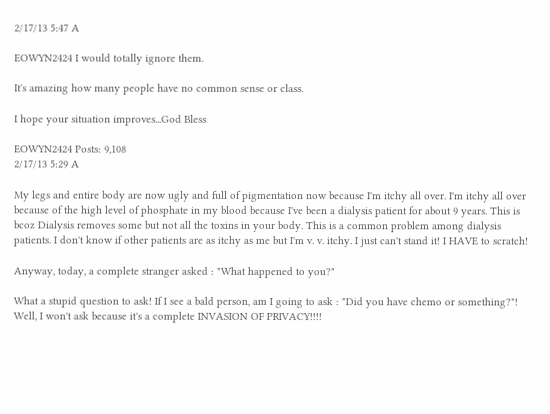2/17/13 5:47 A

EOWYN2424 I would totally ignore them.

It's amazing how many people have no common sense or class.

I hope your situation improves...God Bless

EOWYN2424 Posts: 9,108
2/17/13 5:29 A

My legs and entire body are now ugly and full of pigmentation now because I'm itchy all over. I'm itchy all over because of the high level of phosphate in my blood because I've been a dialysis patient for about 9 years. This is bcoz Dialysis removes some but not all the toxins in your body. This is a common problem among dialysis patients. I don't know if other patients are as itchy as me but I'm v. v. itchy. I just can't stand it! I HAVE to scratch!

Anyway, today, a complete stranger asked : "What happened to you?"

What a stupid question to ask! If I see a bald person, am I going to ask : "Did you have chemo or something?"! Well, I won't ask because it's a complete INVASION OF PRIVACY!!!!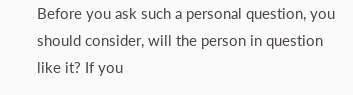Before you ask such a personal question, you should consider, will the person in question like it? If you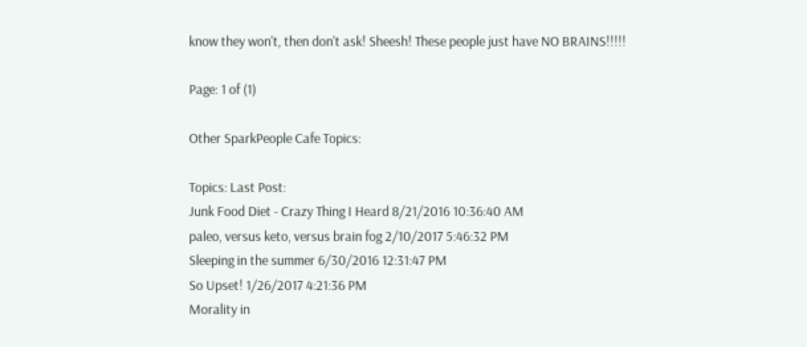know they won't, then don't ask! Sheesh! These people just have NO BRAINS!!!!!

Page: 1 of (1)

Other SparkPeople Cafe Topics:

Topics: Last Post:
Junk Food Diet - Crazy Thing I Heard 8/21/2016 10:36:40 AM
paleo, versus keto, versus brain fog 2/10/2017 5:46:32 PM
Sleeping in the summer 6/30/2016 12:31:47 PM
So Upset! 1/26/2017 4:21:36 PM
Morality in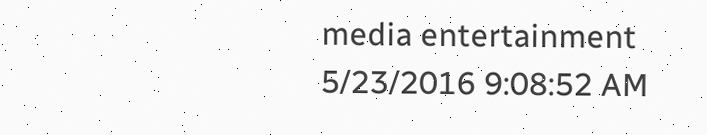media entertainment 5/23/2016 9:08:52 AM